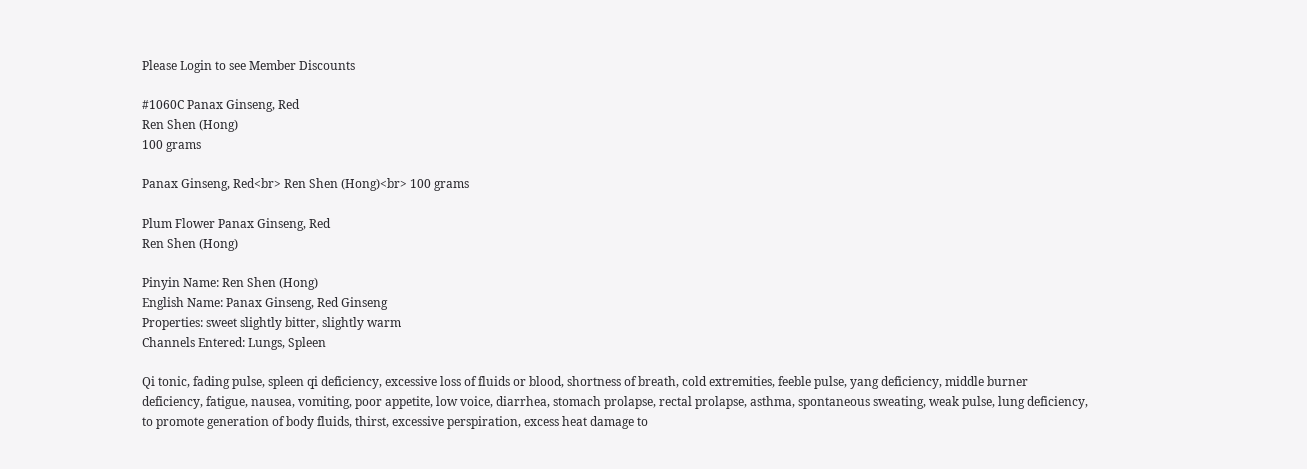Please Login to see Member Discounts

#1060C Panax Ginseng, Red
Ren Shen (Hong)
100 grams

Panax Ginseng, Red<br> Ren Shen (Hong)<br> 100 grams

Plum Flower Panax Ginseng, Red
Ren Shen (Hong)

Pinyin Name: Ren Shen (Hong)
English Name: Panax Ginseng, Red Ginseng
Properties: sweet slightly bitter, slightly warm
Channels Entered: Lungs, Spleen

Qi tonic, fading pulse, spleen qi deficiency, excessive loss of fluids or blood, shortness of breath, cold extremities, feeble pulse, yang deficiency, middle burner deficiency, fatigue, nausea, vomiting, poor appetite, low voice, diarrhea, stomach prolapse, rectal prolapse, asthma, spontaneous sweating, weak pulse, lung deficiency, to promote generation of body fluids, thirst, excessive perspiration, excess heat damage to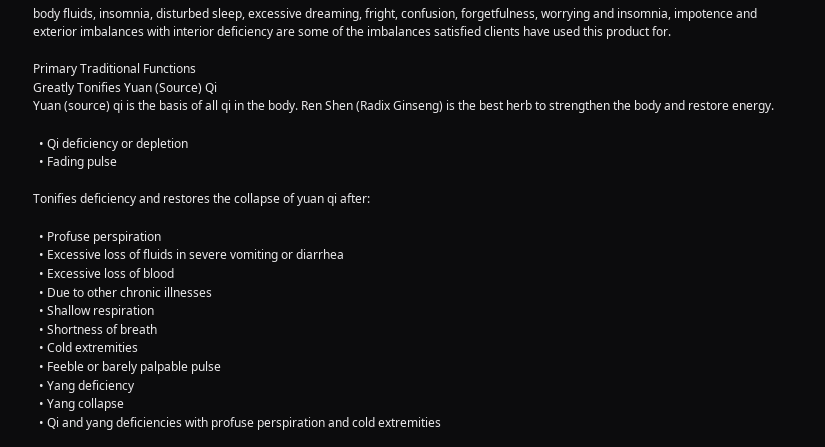body fluids, insomnia, disturbed sleep, excessive dreaming, fright, confusion, forgetfulness, worrying and insomnia, impotence and exterior imbalances with interior deficiency are some of the imbalances satisfied clients have used this product for.

Primary Traditional Functions
Greatly Tonifies Yuan (Source) Qi
Yuan (source) qi is the basis of all qi in the body. Ren Shen (Radix Ginseng) is the best herb to strengthen the body and restore energy.

  • Qi deficiency or depletion
  • Fading pulse

Tonifies deficiency and restores the collapse of yuan qi after:

  • Profuse perspiration
  • Excessive loss of fluids in severe vomiting or diarrhea
  • Excessive loss of blood
  • Due to other chronic illnesses
  • Shallow respiration
  • Shortness of breath
  • Cold extremities
  • Feeble or barely palpable pulse
  • Yang deficiency
  • Yang collapse
  • Qi and yang deficiencies with profuse perspiration and cold extremities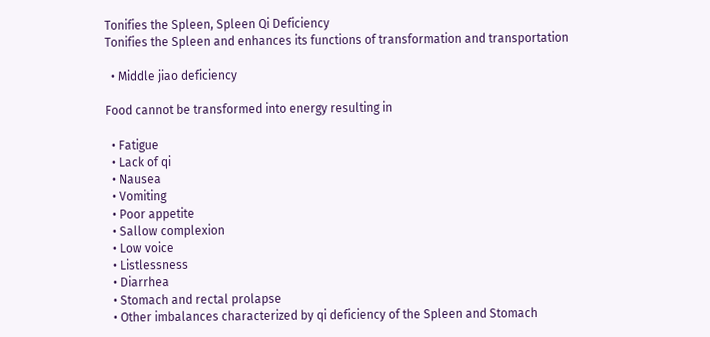Tonifies the Spleen, Spleen Qi Deficiency
Tonifies the Spleen and enhances its functions of transformation and transportation

  • Middle jiao deficiency

Food cannot be transformed into energy resulting in

  • Fatigue
  • Lack of qi
  • Nausea
  • Vomiting
  • Poor appetite
  • Sallow complexion
  • Low voice
  • Listlessness
  • Diarrhea
  • Stomach and rectal prolapse
  • Other imbalances characterized by qi deficiency of the Spleen and Stomach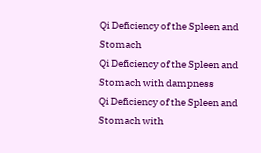Qi Deficiency of the Spleen and Stomach
Qi Deficiency of the Spleen and Stomach with dampness
Qi Deficiency of the Spleen and Stomach with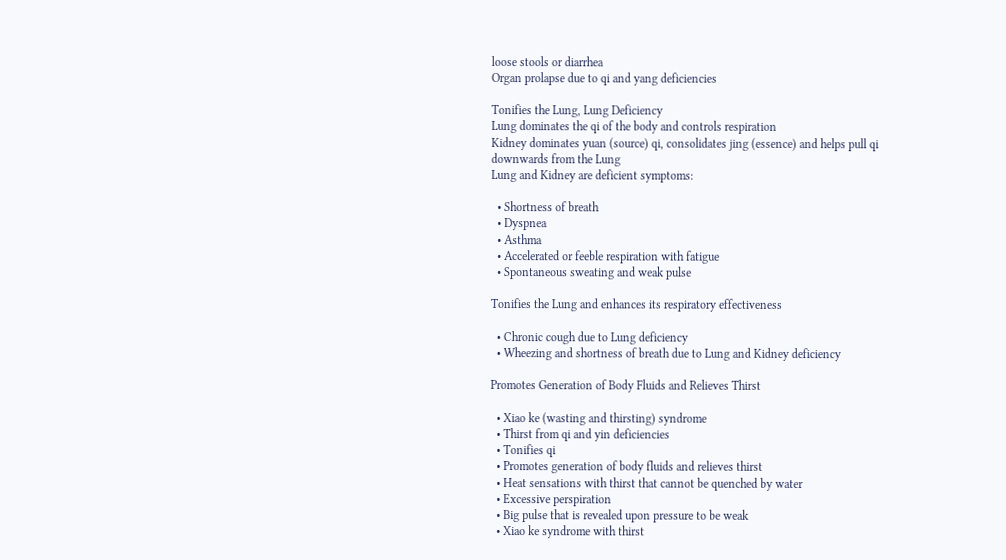loose stools or diarrhea
Organ prolapse due to qi and yang deficiencies

Tonifies the Lung, Lung Deficiency
Lung dominates the qi of the body and controls respiration
Kidney dominates yuan (source) qi, consolidates jing (essence) and helps pull qi downwards from the Lung
Lung and Kidney are deficient symptoms:

  • Shortness of breath
  • Dyspnea
  • Asthma
  • Accelerated or feeble respiration with fatigue
  • Spontaneous sweating and weak pulse

Tonifies the Lung and enhances its respiratory effectiveness

  • Chronic cough due to Lung deficiency
  • Wheezing and shortness of breath due to Lung and Kidney deficiency

Promotes Generation of Body Fluids and Relieves Thirst

  • Xiao ke (wasting and thirsting) syndrome
  • Thirst from qi and yin deficiencies
  • Tonifies qi
  • Promotes generation of body fluids and relieves thirst
  • Heat sensations with thirst that cannot be quenched by water
  • Excessive perspiration
  • Big pulse that is revealed upon pressure to be weak
  • Xiao ke syndrome with thirst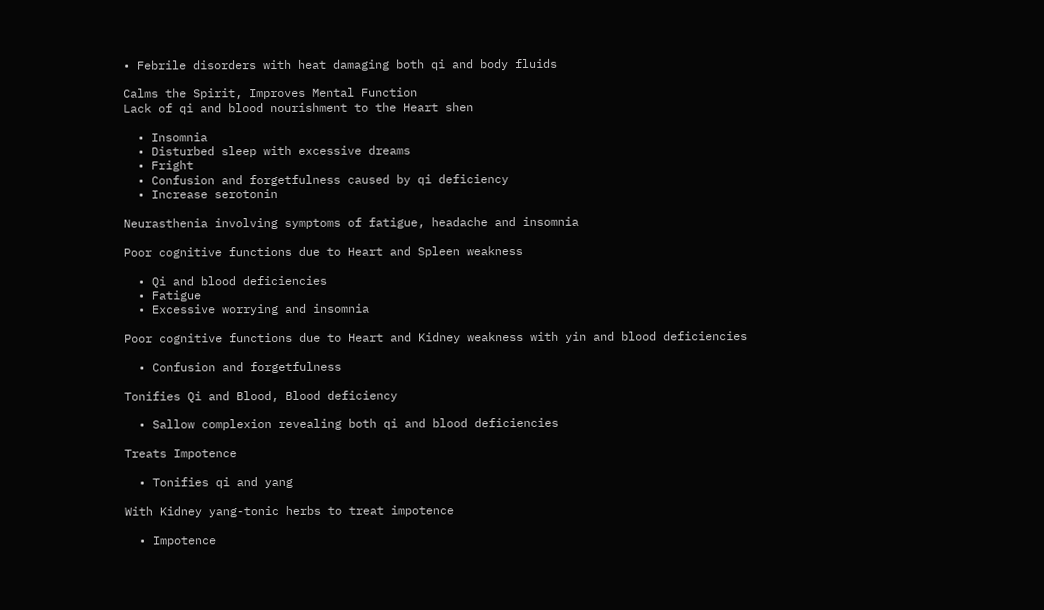• Febrile disorders with heat damaging both qi and body fluids

Calms the Spirit, Improves Mental Function
Lack of qi and blood nourishment to the Heart shen

  • Insomnia
  • Disturbed sleep with excessive dreams
  • Fright
  • Confusion and forgetfulness caused by qi deficiency
  • Increase serotonin

Neurasthenia involving symptoms of fatigue, headache and insomnia

Poor cognitive functions due to Heart and Spleen weakness

  • Qi and blood deficiencies
  • Fatigue
  • Excessive worrying and insomnia

Poor cognitive functions due to Heart and Kidney weakness with yin and blood deficiencies

  • Confusion and forgetfulness

Tonifies Qi and Blood, Blood deficiency

  • Sallow complexion revealing both qi and blood deficiencies

Treats Impotence

  • Tonifies qi and yang

With Kidney yang-tonic herbs to treat impotence

  • Impotence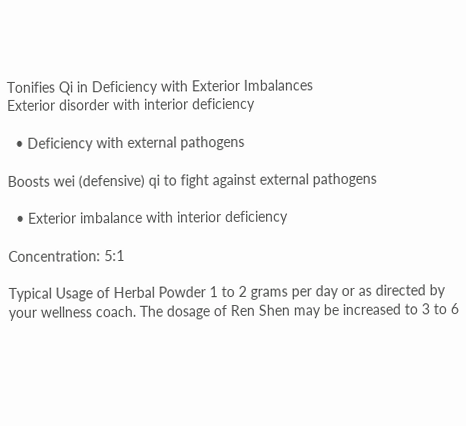Tonifies Qi in Deficiency with Exterior Imbalances
Exterior disorder with interior deficiency

  • Deficiency with external pathogens

Boosts wei (defensive) qi to fight against external pathogens

  • Exterior imbalance with interior deficiency

Concentration: 5:1

Typical Usage of Herbal Powder 1 to 2 grams per day or as directed by your wellness coach. The dosage of Ren Shen may be increased to 3 to 6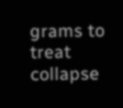grams to treat collapse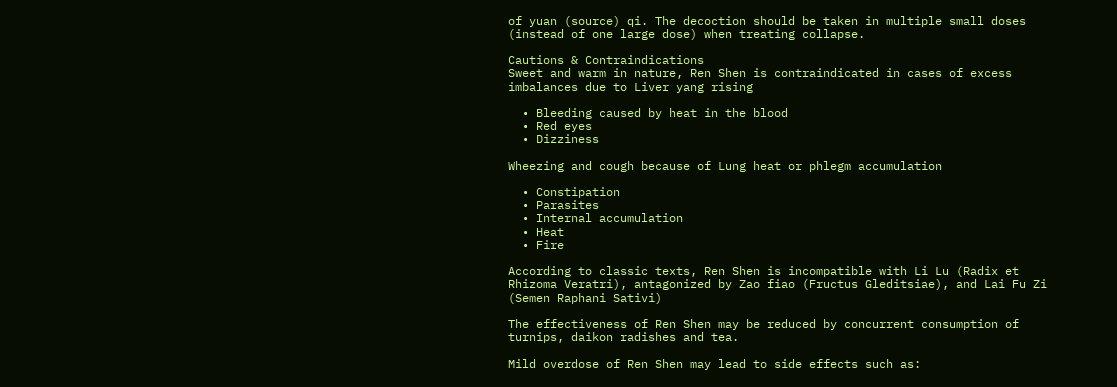of yuan (source) qi. The decoction should be taken in multiple small doses (instead of one large dose) when treating collapse.

Cautions & Contraindications
Sweet and warm in nature, Ren Shen is contraindicated in cases of excess imbalances due to Liver yang rising

  • Bleeding caused by heat in the blood
  • Red eyes
  • Dizziness

Wheezing and cough because of Lung heat or phlegm accumulation

  • Constipation
  • Parasites
  • Internal accumulation
  • Heat
  • Fire

According to classic texts, Ren Shen is incompatible with Li Lu (Radix et Rhizoma Veratri), antagonized by Zao fiao (Fructus Gleditsiae), and Lai Fu Zi (Semen Raphani Sativi)

The effectiveness of Ren Shen may be reduced by concurrent consumption of turnips, daikon radishes and tea.

Mild overdose of Ren Shen may lead to side effects such as: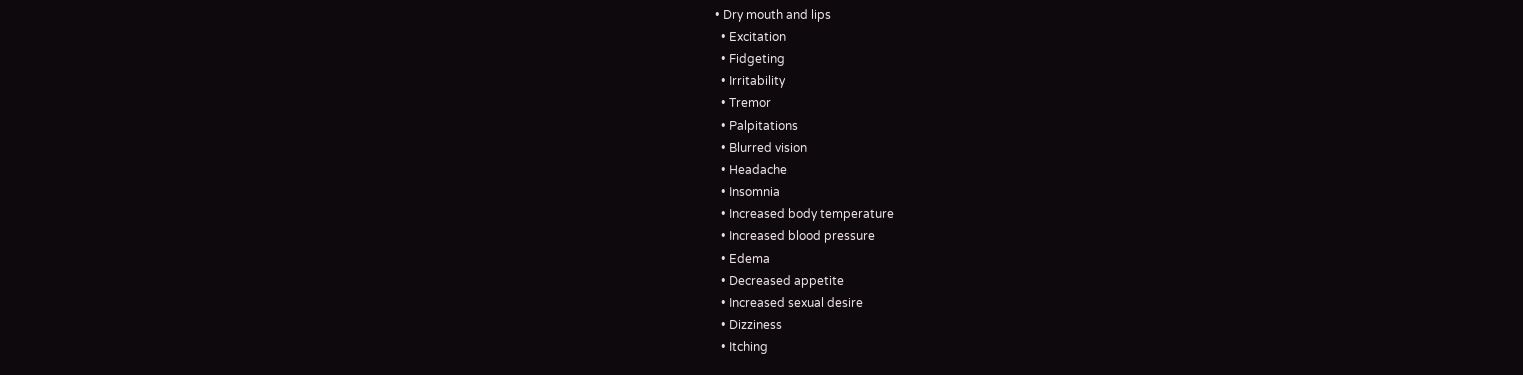• Dry mouth and lips
  • Excitation
  • Fidgeting
  • Irritability
  • Tremor
  • Palpitations
  • Blurred vision
  • Headache
  • Insomnia
  • Increased body temperature
  • Increased blood pressure
  • Edema
  • Decreased appetite
  • Increased sexual desire
  • Dizziness
  • Itching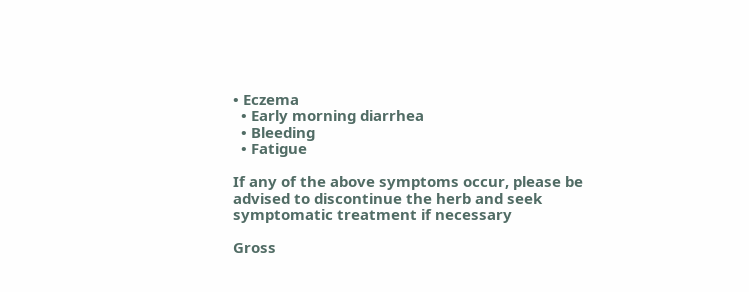• Eczema
  • Early morning diarrhea
  • Bleeding
  • Fatigue

If any of the above symptoms occur, please be advised to discontinue the herb and seek symptomatic treatment if necessary

Gross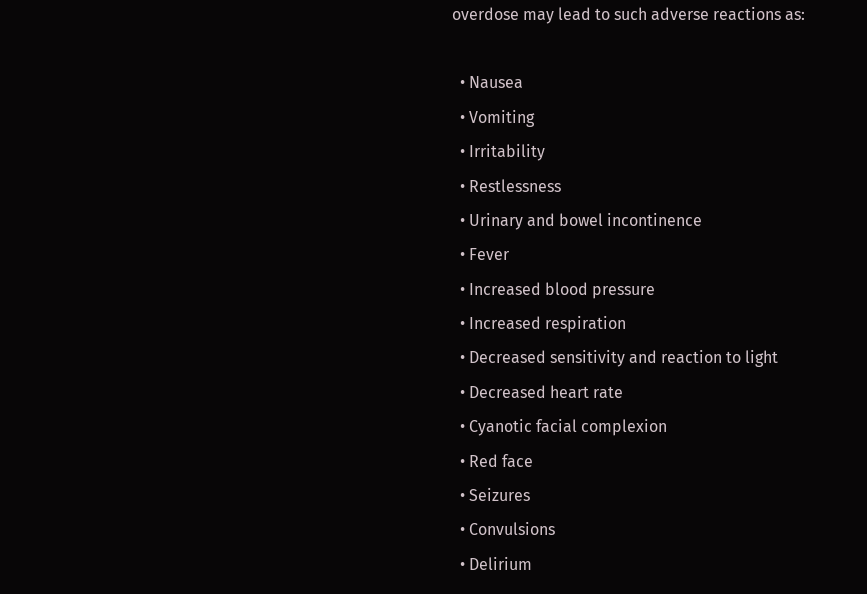overdose may lead to such adverse reactions as:

  • Nausea
  • Vomiting
  • Irritability
  • Restlessness
  • Urinary and bowel incontinence
  • Fever
  • Increased blood pressure
  • Increased respiration
  • Decreased sensitivity and reaction to light
  • Decreased heart rate
  • Cyanotic facial complexion
  • Red face
  • Seizures
  • Convulsions
  • Delirium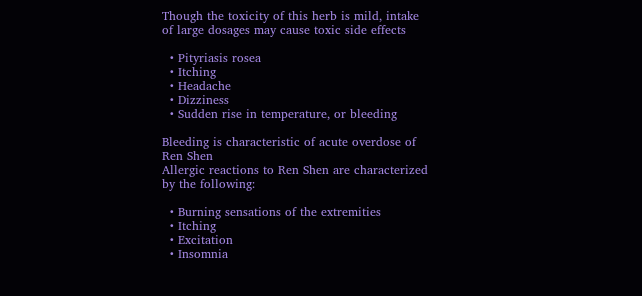Though the toxicity of this herb is mild, intake of large dosages may cause toxic side effects

  • Pityriasis rosea
  • Itching
  • Headache
  • Dizziness
  • Sudden rise in temperature, or bleeding

Bleeding is characteristic of acute overdose of Ren Shen
Allergic reactions to Ren Shen are characterized by the following:

  • Burning sensations of the extremities
  • Itching
  • Excitation
  • Insomnia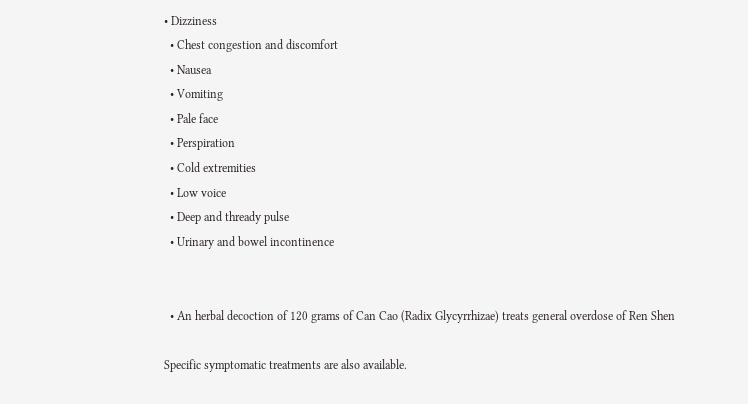• Dizziness
  • Chest congestion and discomfort
  • Nausea
  • Vomiting
  • Pale face
  • Perspiration
  • Cold extremities
  • Low voice
  • Deep and thready pulse
  • Urinary and bowel incontinence


  • An herbal decoction of 120 grams of Can Cao (Radix Glycyrrhizae) treats general overdose of Ren Shen

Specific symptomatic treatments are also available.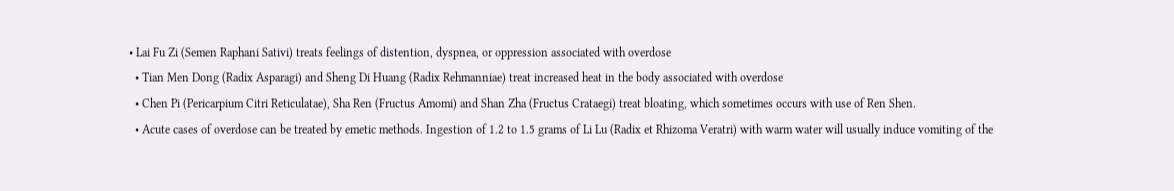• Lai Fu Zi (Semen Raphani Sativi) treats feelings of distention, dyspnea, or oppression associated with overdose
  • Tian Men Dong (Radix Asparagi) and Sheng Di Huang (Radix Rehmanniae) treat increased heat in the body associated with overdose
  • Chen Pi (Pericarpium Citri Reticulatae), Sha Ren (Fructus Amomi) and Shan Zha (Fructus Crataegi) treat bloating, which sometimes occurs with use of Ren Shen.
  • Acute cases of overdose can be treated by emetic methods. Ingestion of 1.2 to 1.5 grams of Li Lu (Radix et Rhizoma Veratri) with warm water will usually induce vomiting of the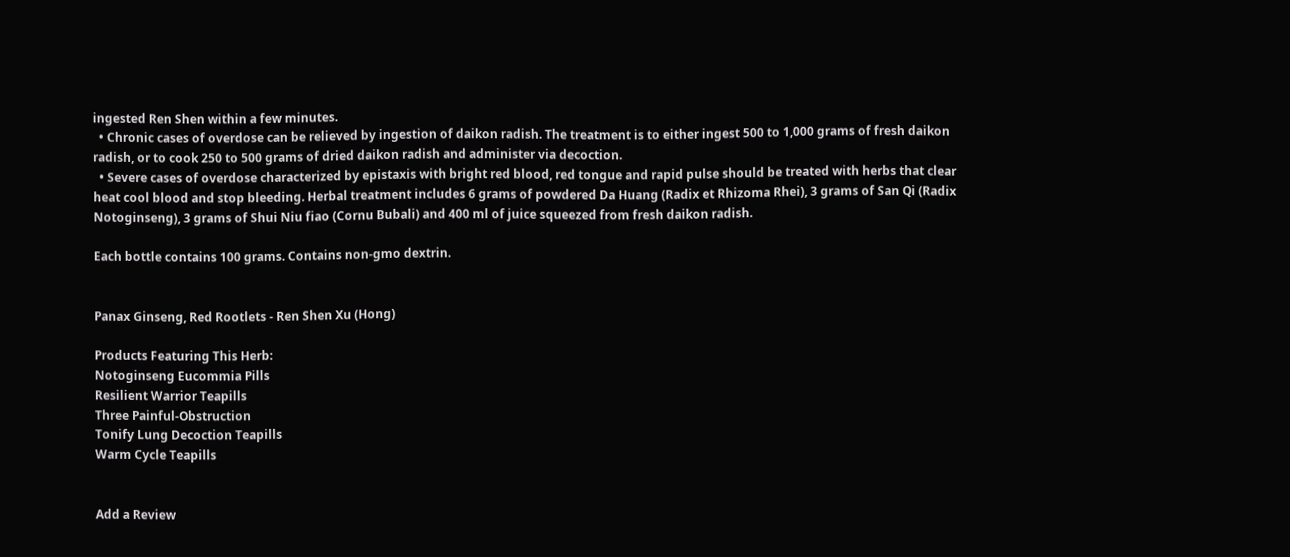ingested Ren Shen within a few minutes.
  • Chronic cases of overdose can be relieved by ingestion of daikon radish. The treatment is to either ingest 500 to 1,000 grams of fresh daikon radish, or to cook 250 to 500 grams of dried daikon radish and administer via decoction.
  • Severe cases of overdose characterized by epistaxis with bright red blood, red tongue and rapid pulse should be treated with herbs that clear heat cool blood and stop bleeding. Herbal treatment includes 6 grams of powdered Da Huang (Radix et Rhizoma Rhei), 3 grams of San Qi (Radix Notoginseng), 3 grams of Shui Niu fiao (Cornu Bubali) and 400 ml of juice squeezed from fresh daikon radish.

Each bottle contains 100 grams. Contains non-gmo dextrin.


Panax Ginseng, Red Rootlets - Ren Shen Xu (Hong)

Products Featuring This Herb:
Notoginseng Eucommia Pills
Resilient Warrior Teapills
Three Painful-Obstruction
Tonify Lung Decoction Teapills
Warm Cycle Teapills


Add a Review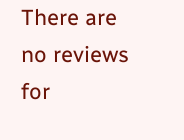There are no reviews for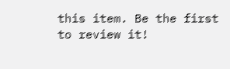this item. Be the first to review it!